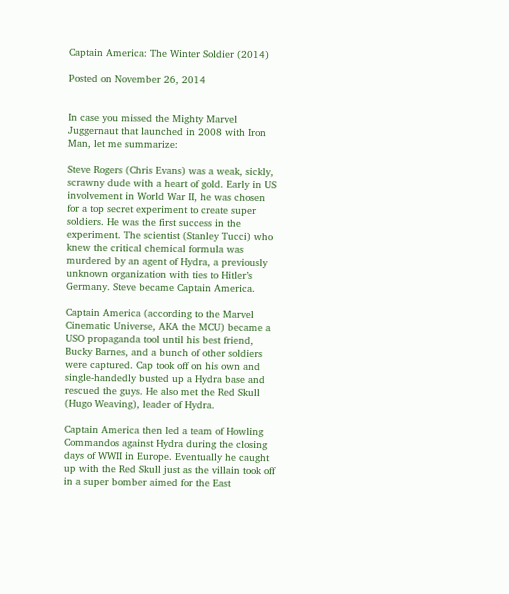Captain America: The Winter Soldier (2014)

Posted on November 26, 2014


In case you missed the Mighty Marvel Juggernaut that launched in 2008 with Iron Man, let me summarize:

Steve Rogers (Chris Evans) was a weak, sickly, scrawny dude with a heart of gold. Early in US involvement in World War II, he was chosen for a top secret experiment to create super soldiers. He was the first success in the experiment. The scientist (Stanley Tucci) who knew the critical chemical formula was murdered by an agent of Hydra, a previously unknown organization with ties to Hitler’s Germany. Steve became Captain America.

Captain America (according to the Marvel Cinematic Universe, AKA the MCU) became a USO propaganda tool until his best friend, Bucky Barnes, and a bunch of other soldiers were captured. Cap took off on his own and single-handedly busted up a Hydra base and rescued the guys. He also met the Red Skull (Hugo Weaving), leader of Hydra.

Captain America then led a team of Howling Commandos against Hydra during the closing days of WWII in Europe. Eventually he caught up with the Red Skull just as the villain took off in a super bomber aimed for the East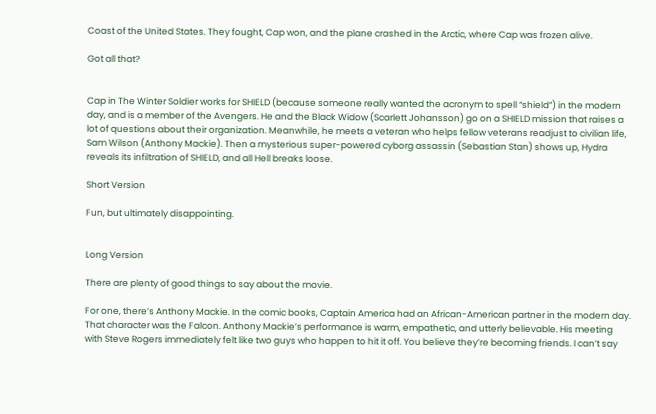Coast of the United States. They fought, Cap won, and the plane crashed in the Arctic, where Cap was frozen alive.

Got all that?


Cap in The Winter Soldier works for SHIELD (because someone really wanted the acronym to spell “shield”) in the modern day, and is a member of the Avengers. He and the Black Widow (Scarlett Johansson) go on a SHIELD mission that raises a lot of questions about their organization. Meanwhile, he meets a veteran who helps fellow veterans readjust to civilian life, Sam Wilson (Anthony Mackie). Then a mysterious super-powered cyborg assassin (Sebastian Stan) shows up, Hydra reveals its infiltration of SHIELD, and all Hell breaks loose.

Short Version

Fun, but ultimately disappointing.


Long Version

There are plenty of good things to say about the movie.

For one, there’s Anthony Mackie. In the comic books, Captain America had an African-American partner in the modern day. That character was the Falcon. Anthony Mackie’s performance is warm, empathetic, and utterly believable. His meeting with Steve Rogers immediately felt like two guys who happen to hit it off. You believe they’re becoming friends. I can’t say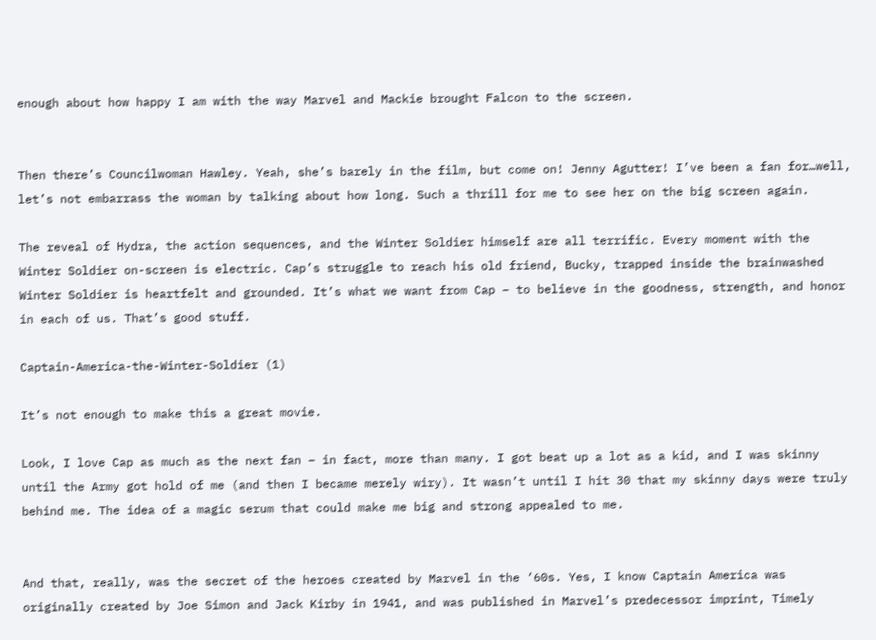enough about how happy I am with the way Marvel and Mackie brought Falcon to the screen.


Then there’s Councilwoman Hawley. Yeah, she’s barely in the film, but come on! Jenny Agutter! I’ve been a fan for…well, let’s not embarrass the woman by talking about how long. Such a thrill for me to see her on the big screen again.

The reveal of Hydra, the action sequences, and the Winter Soldier himself are all terrific. Every moment with the Winter Soldier on-screen is electric. Cap’s struggle to reach his old friend, Bucky, trapped inside the brainwashed Winter Soldier is heartfelt and grounded. It’s what we want from Cap – to believe in the goodness, strength, and honor in each of us. That’s good stuff.

Captain-America-the-Winter-Soldier (1)

It’s not enough to make this a great movie.

Look, I love Cap as much as the next fan – in fact, more than many. I got beat up a lot as a kid, and I was skinny until the Army got hold of me (and then I became merely wiry). It wasn’t until I hit 30 that my skinny days were truly behind me. The idea of a magic serum that could make me big and strong appealed to me.


And that, really, was the secret of the heroes created by Marvel in the ‘60s. Yes, I know Captain America was originally created by Joe Simon and Jack Kirby in 1941, and was published in Marvel’s predecessor imprint, Timely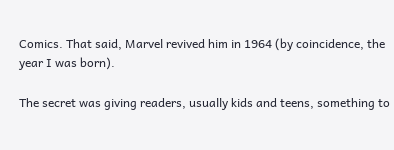Comics. That said, Marvel revived him in 1964 (by coincidence, the year I was born).

The secret was giving readers, usually kids and teens, something to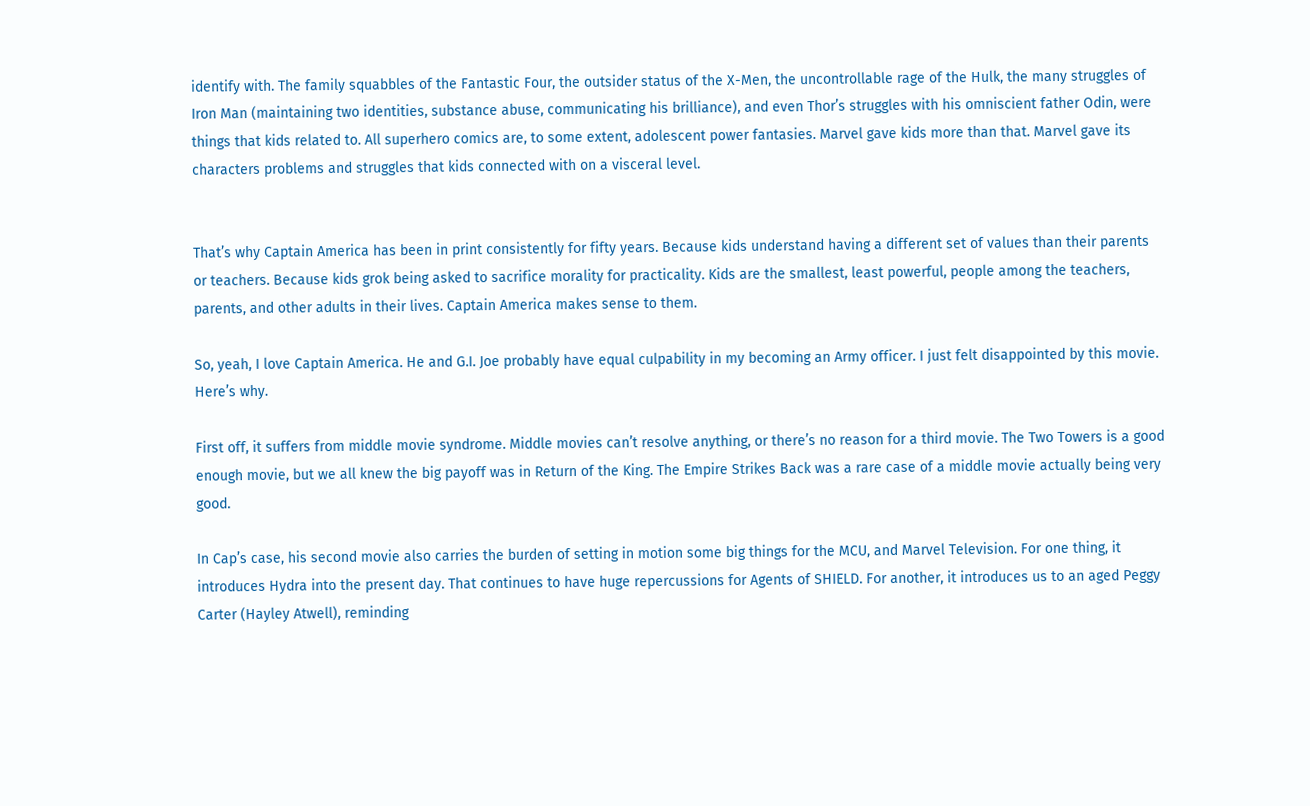identify with. The family squabbles of the Fantastic Four, the outsider status of the X-Men, the uncontrollable rage of the Hulk, the many struggles of Iron Man (maintaining two identities, substance abuse, communicating his brilliance), and even Thor’s struggles with his omniscient father Odin, were things that kids related to. All superhero comics are, to some extent, adolescent power fantasies. Marvel gave kids more than that. Marvel gave its characters problems and struggles that kids connected with on a visceral level.


That’s why Captain America has been in print consistently for fifty years. Because kids understand having a different set of values than their parents or teachers. Because kids grok being asked to sacrifice morality for practicality. Kids are the smallest, least powerful, people among the teachers, parents, and other adults in their lives. Captain America makes sense to them.

So, yeah, I love Captain America. He and G.I. Joe probably have equal culpability in my becoming an Army officer. I just felt disappointed by this movie. Here’s why.

First off, it suffers from middle movie syndrome. Middle movies can’t resolve anything, or there’s no reason for a third movie. The Two Towers is a good enough movie, but we all knew the big payoff was in Return of the King. The Empire Strikes Back was a rare case of a middle movie actually being very good.

In Cap’s case, his second movie also carries the burden of setting in motion some big things for the MCU, and Marvel Television. For one thing, it introduces Hydra into the present day. That continues to have huge repercussions for Agents of SHIELD. For another, it introduces us to an aged Peggy Carter (Hayley Atwell), reminding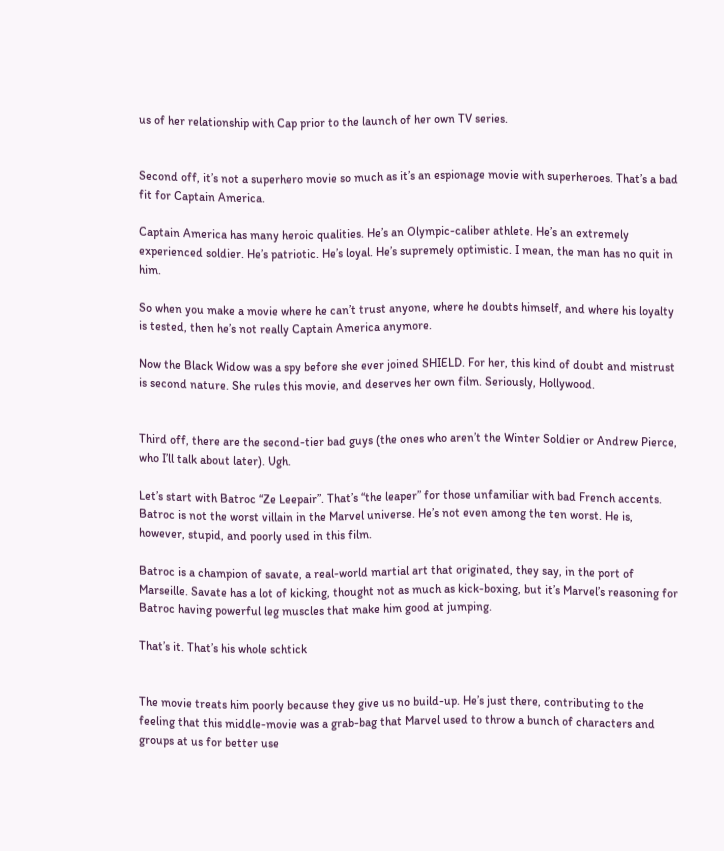us of her relationship with Cap prior to the launch of her own TV series.


Second off, it’s not a superhero movie so much as it’s an espionage movie with superheroes. That’s a bad fit for Captain America.

Captain America has many heroic qualities. He’s an Olympic-caliber athlete. He’s an extremely experienced soldier. He’s patriotic. He’s loyal. He’s supremely optimistic. I mean, the man has no quit in him.

So when you make a movie where he can’t trust anyone, where he doubts himself, and where his loyalty is tested, then he’s not really Captain America anymore.

Now the Black Widow was a spy before she ever joined SHIELD. For her, this kind of doubt and mistrust is second nature. She rules this movie, and deserves her own film. Seriously, Hollywood.


Third off, there are the second-tier bad guys (the ones who aren’t the Winter Soldier or Andrew Pierce, who I’ll talk about later). Ugh.

Let’s start with Batroc “Ze Leepair”. That’s “the leaper” for those unfamiliar with bad French accents. Batroc is not the worst villain in the Marvel universe. He’s not even among the ten worst. He is, however, stupid, and poorly used in this film.

Batroc is a champion of savate, a real-world martial art that originated, they say, in the port of Marseille. Savate has a lot of kicking, thought not as much as kick-boxing, but it’s Marvel’s reasoning for Batroc having powerful leg muscles that make him good at jumping.

That’s it. That’s his whole schtick


The movie treats him poorly because they give us no build-up. He’s just there, contributing to the feeling that this middle-movie was a grab-bag that Marvel used to throw a bunch of characters and groups at us for better use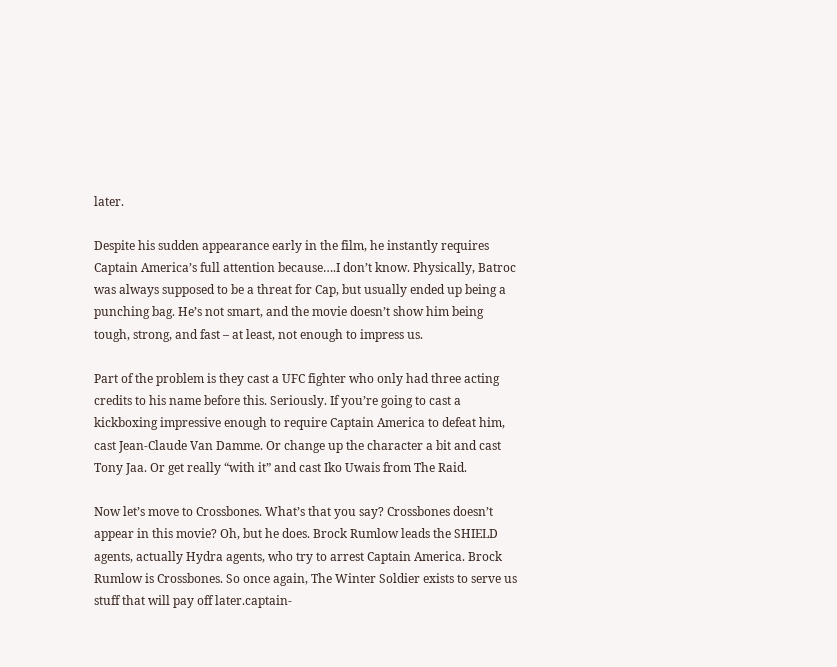later.

Despite his sudden appearance early in the film, he instantly requires Captain America’s full attention because….I don’t know. Physically, Batroc was always supposed to be a threat for Cap, but usually ended up being a punching bag. He’s not smart, and the movie doesn’t show him being tough, strong, and fast – at least, not enough to impress us.

Part of the problem is they cast a UFC fighter who only had three acting credits to his name before this. Seriously. If you’re going to cast a kickboxing impressive enough to require Captain America to defeat him, cast Jean-Claude Van Damme. Or change up the character a bit and cast Tony Jaa. Or get really “with it” and cast Iko Uwais from The Raid.

Now let’s move to Crossbones. What’s that you say? Crossbones doesn’t appear in this movie? Oh, but he does. Brock Rumlow leads the SHIELD agents, actually Hydra agents, who try to arrest Captain America. Brock Rumlow is Crossbones. So once again, The Winter Soldier exists to serve us stuff that will pay off later.captain-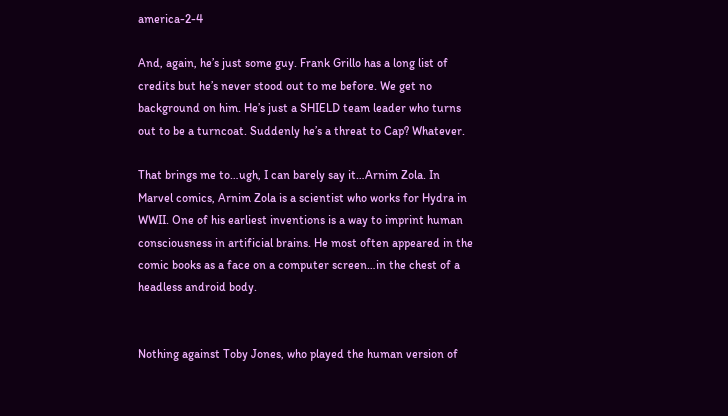america-2-4

And, again, he’s just some guy. Frank Grillo has a long list of credits but he’s never stood out to me before. We get no background on him. He’s just a SHIELD team leader who turns out to be a turncoat. Suddenly he’s a threat to Cap? Whatever.

That brings me to…ugh, I can barely say it…Arnim Zola. In Marvel comics, Arnim Zola is a scientist who works for Hydra in WWII. One of his earliest inventions is a way to imprint human consciousness in artificial brains. He most often appeared in the comic books as a face on a computer screen…in the chest of a headless android body.


Nothing against Toby Jones, who played the human version of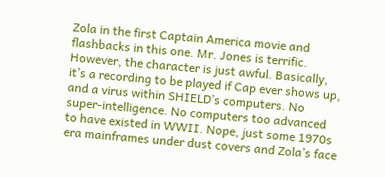Zola in the first Captain America movie and flashbacks in this one. Mr. Jones is terrific. However, the character is just awful. Basically, it’s a recording to be played if Cap ever shows up, and a virus within SHIELD’s computers. No super-intelligence. No computers too advanced to have existed in WWII. Nope, just some 1970s era mainframes under dust covers and Zola’s face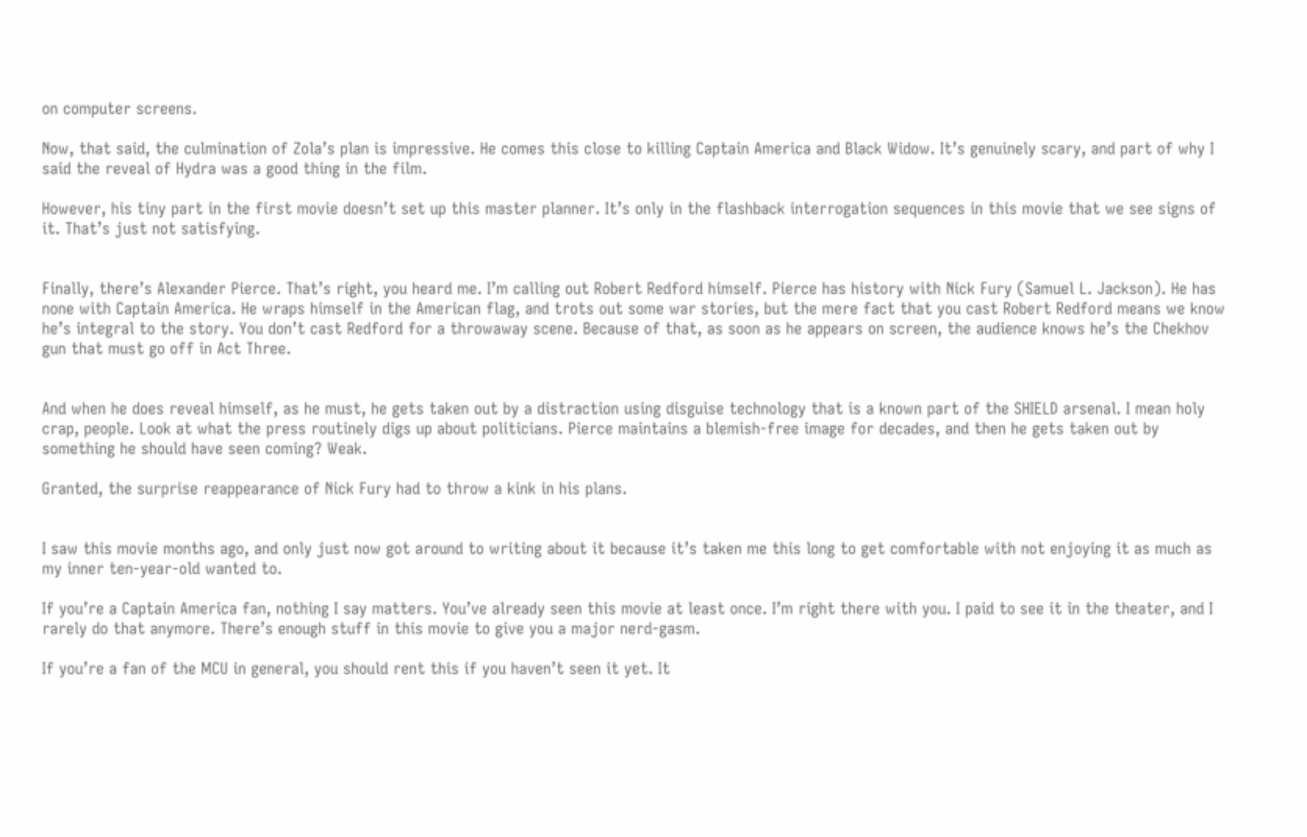on computer screens.

Now, that said, the culmination of Zola’s plan is impressive. He comes this close to killing Captain America and Black Widow. It’s genuinely scary, and part of why I said the reveal of Hydra was a good thing in the film.

However, his tiny part in the first movie doesn’t set up this master planner. It’s only in the flashback interrogation sequences in this movie that we see signs of it. That’s just not satisfying.


Finally, there’s Alexander Pierce. That’s right, you heard me. I’m calling out Robert Redford himself. Pierce has history with Nick Fury (Samuel L. Jackson). He has none with Captain America. He wraps himself in the American flag, and trots out some war stories, but the mere fact that you cast Robert Redford means we know he’s integral to the story. You don’t cast Redford for a throwaway scene. Because of that, as soon as he appears on screen, the audience knows he’s the Chekhov gun that must go off in Act Three.


And when he does reveal himself, as he must, he gets taken out by a distraction using disguise technology that is a known part of the SHIELD arsenal. I mean holy crap, people. Look at what the press routinely digs up about politicians. Pierce maintains a blemish-free image for decades, and then he gets taken out by something he should have seen coming? Weak.

Granted, the surprise reappearance of Nick Fury had to throw a kink in his plans.


I saw this movie months ago, and only just now got around to writing about it because it’s taken me this long to get comfortable with not enjoying it as much as my inner ten-year-old wanted to.

If you’re a Captain America fan, nothing I say matters. You’ve already seen this movie at least once. I’m right there with you. I paid to see it in the theater, and I rarely do that anymore. There’s enough stuff in this movie to give you a major nerd-gasm.

If you’re a fan of the MCU in general, you should rent this if you haven’t seen it yet. It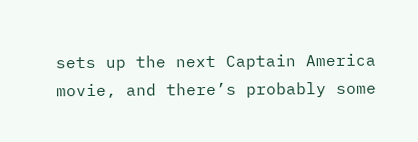sets up the next Captain America movie, and there’s probably some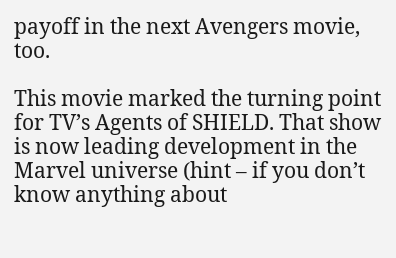payoff in the next Avengers movie, too.

This movie marked the turning point for TV’s Agents of SHIELD. That show is now leading development in the Marvel universe (hint – if you don’t know anything about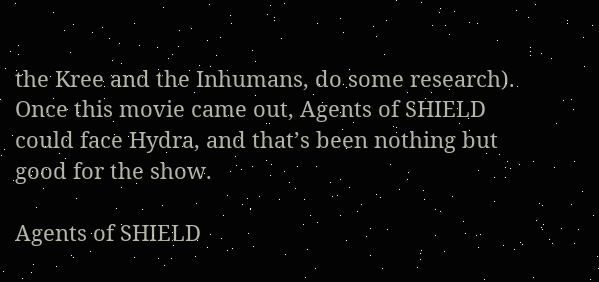the Kree and the Inhumans, do some research). Once this movie came out, Agents of SHIELD could face Hydra, and that’s been nothing but good for the show.

Agents of SHIELD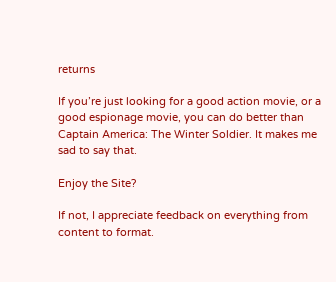returns

If you’re just looking for a good action movie, or a good espionage movie, you can do better than Captain America: The Winter Soldier. It makes me sad to say that.

Enjoy the Site?

If not, I appreciate feedback on everything from content to format.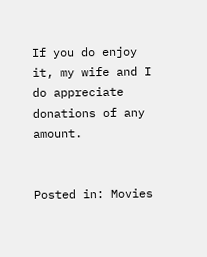If you do enjoy it, my wife and I do appreciate donations of any amount.


Posted in: Movies